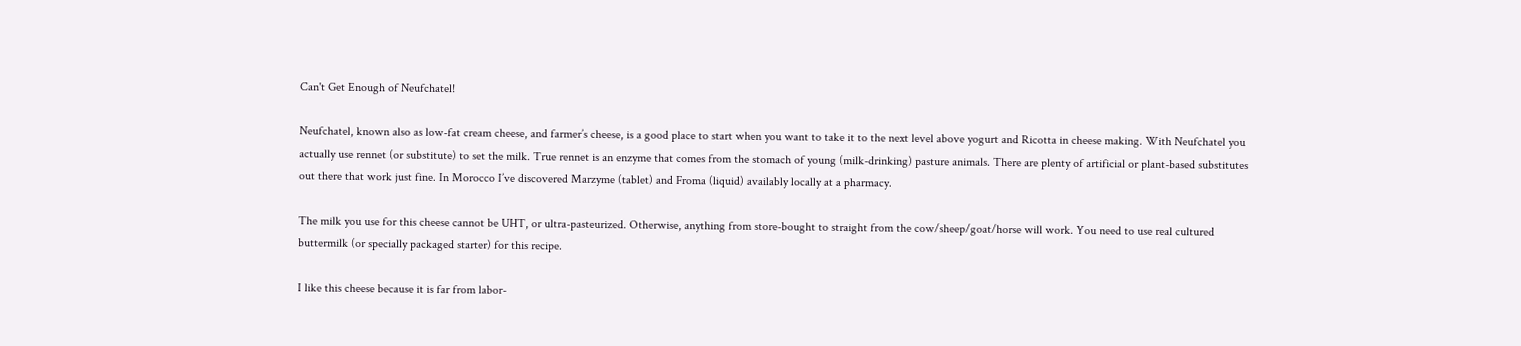Can't Get Enough of Neufchatel!

Neufchatel, known also as low-fat cream cheese, and farmer’s cheese, is a good place to start when you want to take it to the next level above yogurt and Ricotta in cheese making. With Neufchatel you actually use rennet (or substitute) to set the milk. True rennet is an enzyme that comes from the stomach of young (milk-drinking) pasture animals. There are plenty of artificial or plant-based substitutes out there that work just fine. In Morocco I’ve discovered Marzyme (tablet) and Froma (liquid) availably locally at a pharmacy.

The milk you use for this cheese cannot be UHT, or ultra-pasteurized. Otherwise, anything from store-bought to straight from the cow/sheep/goat/horse will work. You need to use real cultured buttermilk (or specially packaged starter) for this recipe.

I like this cheese because it is far from labor-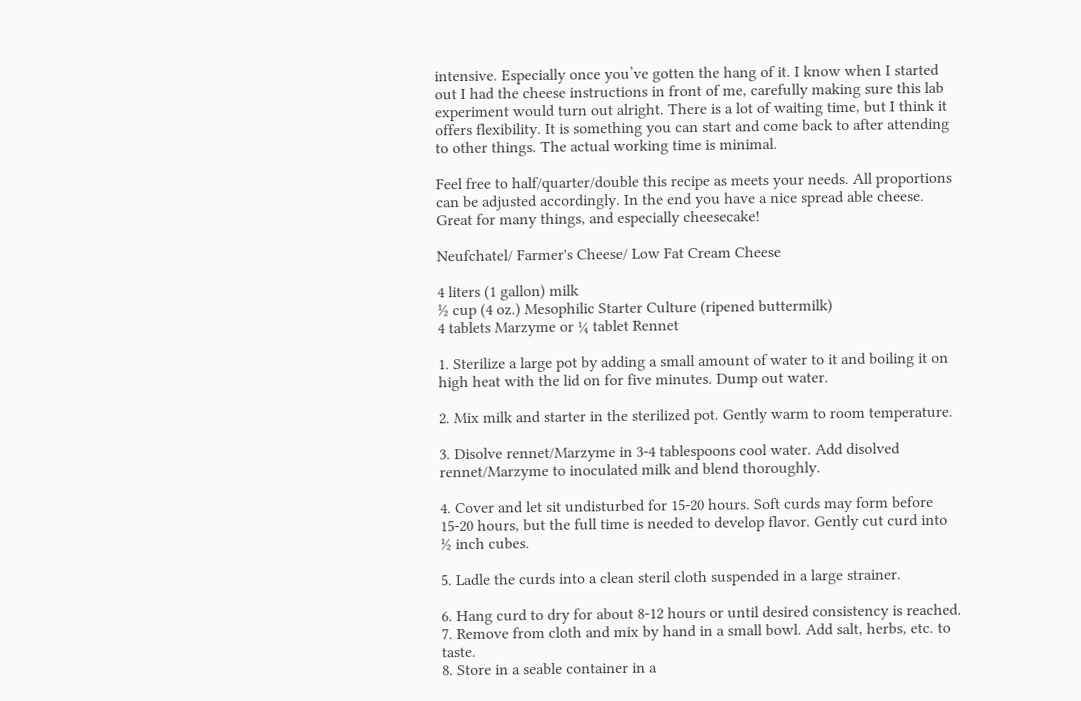intensive. Especially once you’ve gotten the hang of it. I know when I started out I had the cheese instructions in front of me, carefully making sure this lab experiment would turn out alright. There is a lot of waiting time, but I think it offers flexibility. It is something you can start and come back to after attending to other things. The actual working time is minimal.

Feel free to half/quarter/double this recipe as meets your needs. All proportions can be adjusted accordingly. In the end you have a nice spread able cheese. Great for many things, and especially cheesecake!

Neufchatel/ Farmer's Cheese/ Low Fat Cream Cheese

4 liters (1 gallon) milk
½ cup (4 oz.) Mesophilic Starter Culture (ripened buttermilk)
4 tablets Marzyme or ¼ tablet Rennet

1. Sterilize a large pot by adding a small amount of water to it and boiling it on high heat with the lid on for five minutes. Dump out water.

2. Mix milk and starter in the sterilized pot. Gently warm to room temperature.

3. Disolve rennet/Marzyme in 3-4 tablespoons cool water. Add disolved rennet/Marzyme to inoculated milk and blend thoroughly.

4. Cover and let sit undisturbed for 15-20 hours. Soft curds may form before 15-20 hours, but the full time is needed to develop flavor. Gently cut curd into ½ inch cubes.

5. Ladle the curds into a clean steril cloth suspended in a large strainer.

6. Hang curd to dry for about 8-12 hours or until desired consistency is reached.
7. Remove from cloth and mix by hand in a small bowl. Add salt, herbs, etc. to taste.
8. Store in a seable container in a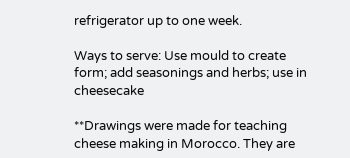refrigerator up to one week.

Ways to serve: Use mould to create form; add seasonings and herbs; use in cheesecake

**Drawings were made for teaching cheese making in Morocco. They are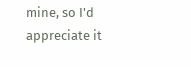mine, so I'd appreciate it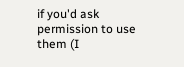if you'd ask permission to use them (I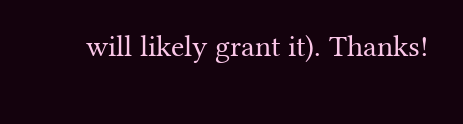will likely grant it). Thanks!